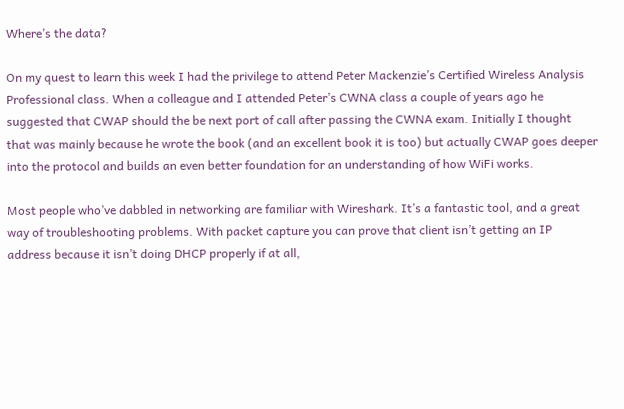Where’s the data?

On my quest to learn this week I had the privilege to attend Peter Mackenzie’s Certified Wireless Analysis Professional class. When a colleague and I attended Peter’s CWNA class a couple of years ago he suggested that CWAP should the be next port of call after passing the CWNA exam. Initially I thought that was mainly because he wrote the book (and an excellent book it is too) but actually CWAP goes deeper into the protocol and builds an even better foundation for an understanding of how WiFi works.

Most people who’ve dabbled in networking are familiar with Wireshark. It’s a fantastic tool, and a great way of troubleshooting problems. With packet capture you can prove that client isn’t getting an IP address because it isn’t doing DHCP properly if at all,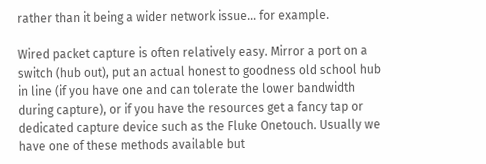rather than it being a wider network issue… for example.

Wired packet capture is often relatively easy. Mirror a port on a switch (hub out), put an actual honest to goodness old school hub in line (if you have one and can tolerate the lower bandwidth during capture), or if you have the resources get a fancy tap or dedicated capture device such as the Fluke Onetouch. Usually we have one of these methods available but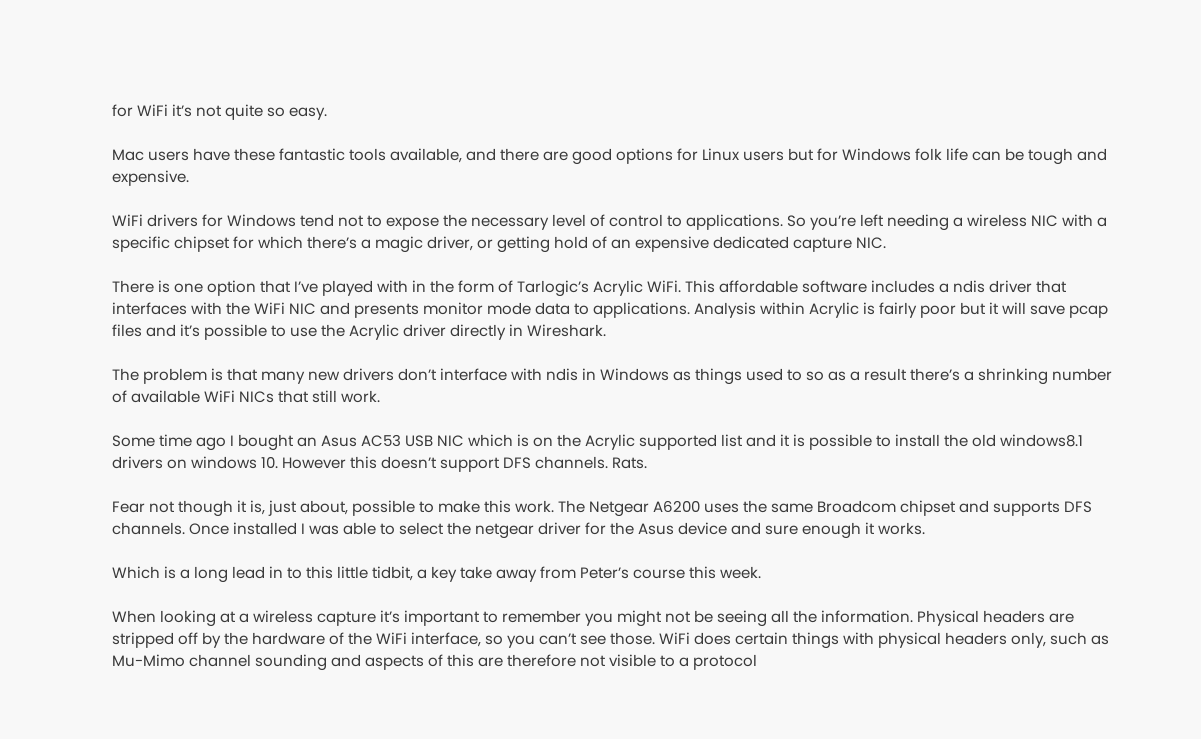for WiFi it’s not quite so easy.

Mac users have these fantastic tools available, and there are good options for Linux users but for Windows folk life can be tough and expensive.

WiFi drivers for Windows tend not to expose the necessary level of control to applications. So you’re left needing a wireless NIC with a specific chipset for which there’s a magic driver, or getting hold of an expensive dedicated capture NIC.

There is one option that I’ve played with in the form of Tarlogic’s Acrylic WiFi. This affordable software includes a ndis driver that interfaces with the WiFi NIC and presents monitor mode data to applications. Analysis within Acrylic is fairly poor but it will save pcap files and it’s possible to use the Acrylic driver directly in Wireshark.

The problem is that many new drivers don’t interface with ndis in Windows as things used to so as a result there’s a shrinking number of available WiFi NICs that still work.

Some time ago I bought an Asus AC53 USB NIC which is on the Acrylic supported list and it is possible to install the old windows8.1 drivers on windows 10. However this doesn’t support DFS channels. Rats.

Fear not though it is, just about, possible to make this work. The Netgear A6200 uses the same Broadcom chipset and supports DFS channels. Once installed I was able to select the netgear driver for the Asus device and sure enough it works.

Which is a long lead in to this little tidbit, a key take away from Peter’s course this week.

When looking at a wireless capture it’s important to remember you might not be seeing all the information. Physical headers are stripped off by the hardware of the WiFi interface, so you can’t see those. WiFi does certain things with physical headers only, such as Mu-Mimo channel sounding and aspects of this are therefore not visible to a protocol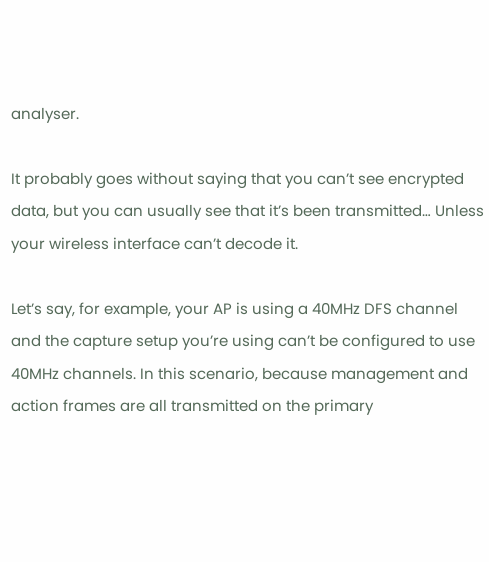analyser.

It probably goes without saying that you can’t see encrypted data, but you can usually see that it’s been transmitted… Unless your wireless interface can’t decode it.

Let’s say, for example, your AP is using a 40MHz DFS channel and the capture setup you’re using can’t be configured to use 40MHz channels. In this scenario, because management and action frames are all transmitted on the primary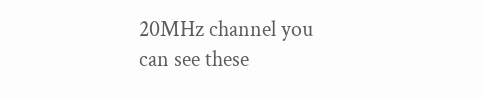20MHz channel you can see these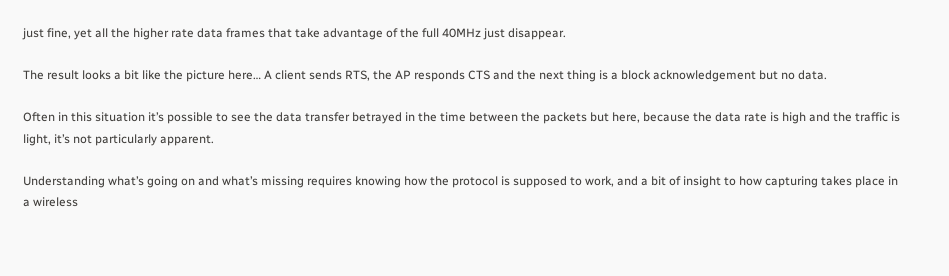just fine, yet all the higher rate data frames that take advantage of the full 40MHz just disappear.

The result looks a bit like the picture here… A client sends RTS, the AP responds CTS and the next thing is a block acknowledgement but no data.

Often in this situation it’s possible to see the data transfer betrayed in the time between the packets but here, because the data rate is high and the traffic is light, it’s not particularly apparent.

Understanding what’s going on and what’s missing requires knowing how the protocol is supposed to work, and a bit of insight to how capturing takes place in a wireless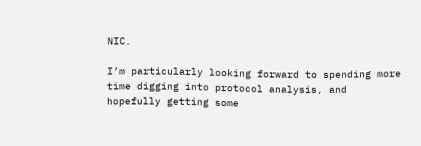NIC.

I’m particularly looking forward to spending more time digging into protocol analysis, and hopefully getting some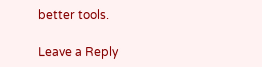better tools.

Leave a Reply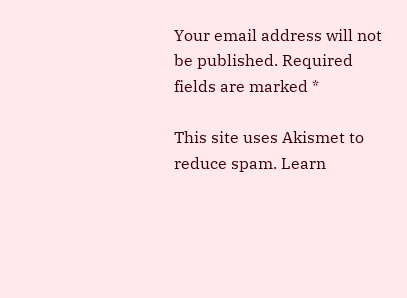Your email address will not be published. Required fields are marked *

This site uses Akismet to reduce spam. Learn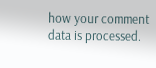how your comment data is processed.